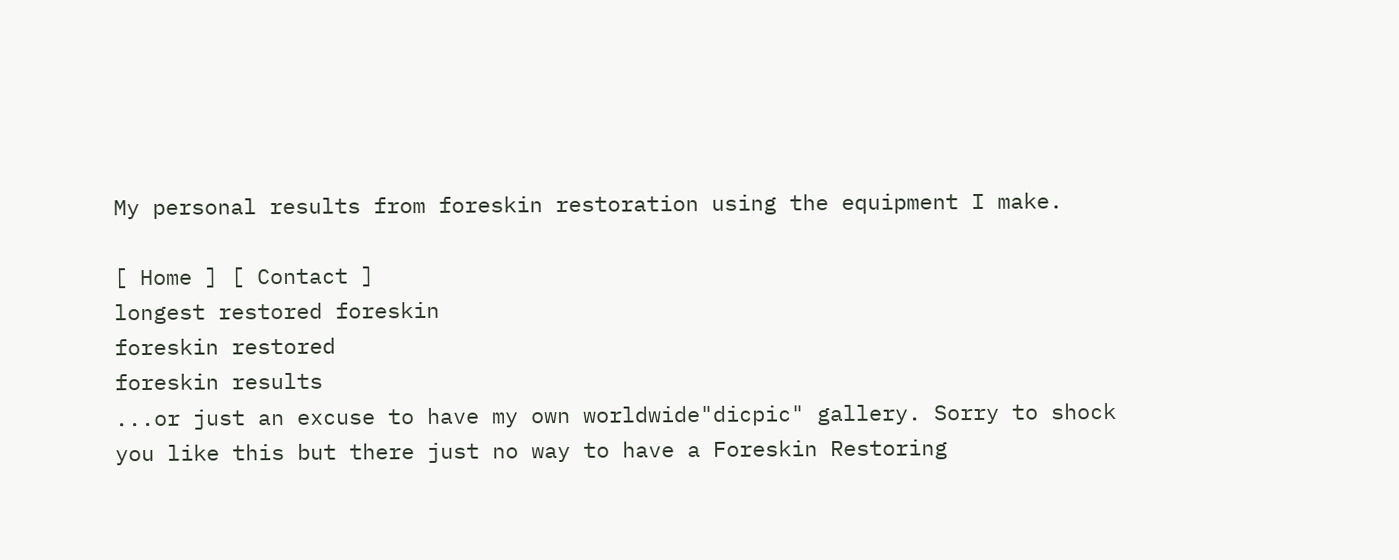My personal results from foreskin restoration using the equipment I make.

[ Home ] [ Contact ]
longest restored foreskin
foreskin restored
foreskin results
...or just an excuse to have my own worldwide"dicpic" gallery. Sorry to shock you like this but there just no way to have a Foreskin Restoring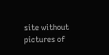site without pictures of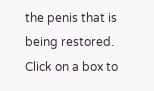the penis that is being restored.
Click on a box to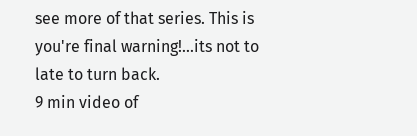see more of that series. This is you're final warning!...its not to late to turn back.
9 min video of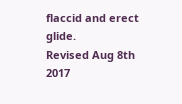flaccid and erect glide.
Revised Aug 8th 2017